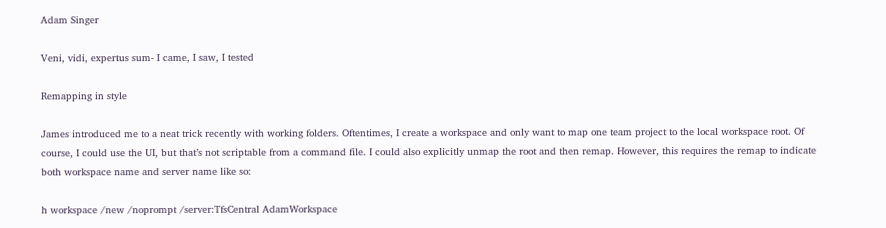Adam Singer

Veni, vidi, expertus sum- I came, I saw, I tested

Remapping in style

James introduced me to a neat trick recently with working folders. Oftentimes, I create a workspace and only want to map one team project to the local workspace root. Of course, I could use the UI, but that’s not scriptable from a command file. I could also explicitly unmap the root and then remap. However, this requires the remap to indicate both workspace name and server name like so:

h workspace /new /noprompt /server:TfsCentral AdamWorkspace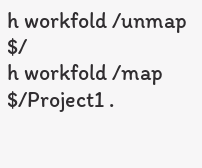h workfold /unmap $/
h workfold /map $/Project1 .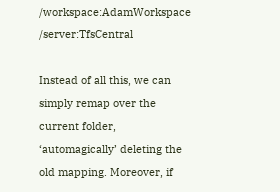/workspace:AdamWorkspace /server:TfsCentral

Instead of all this, we can simply remap over the current folder, ‘automagically’ deleting the old mapping. Moreover, if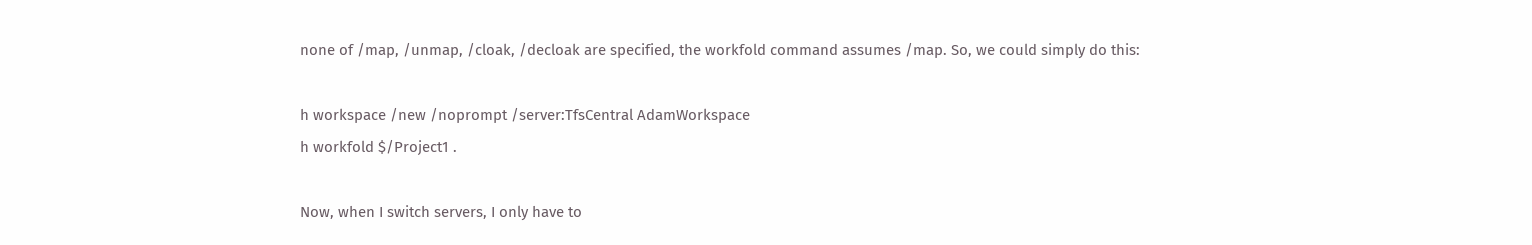none of /map, /unmap, /cloak, /decloak are specified, the workfold command assumes /map. So, we could simply do this:

h workspace /new /noprompt /server:TfsCentral AdamWorkspace
h workfold $/Project1 .

Now, when I switch servers, I only have to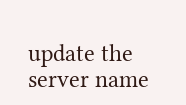update the server name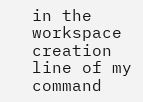in the workspace creation line of my command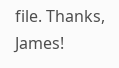file. Thanks, James!